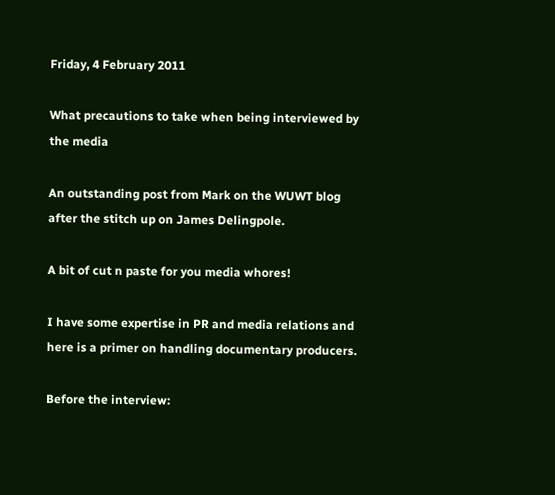Friday, 4 February 2011

What precautions to take when being interviewed by the media

An outstanding post from Mark on the WUWT blog after the stitch up on James Delingpole.

A bit of cut n paste for you media whores!

I have some expertise in PR and media relations and here is a primer on handling documentary producers.

Before the interview: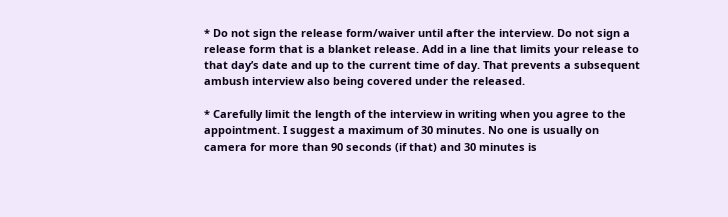* Do not sign the release form/waiver until after the interview. Do not sign a release form that is a blanket release. Add in a line that limits your release to that day’s date and up to the current time of day. That prevents a subsequent ambush interview also being covered under the released.

* Carefully limit the length of the interview in writing when you agree to the appointment. I suggest a maximum of 30 minutes. No one is usually on camera for more than 90 seconds (if that) and 30 minutes is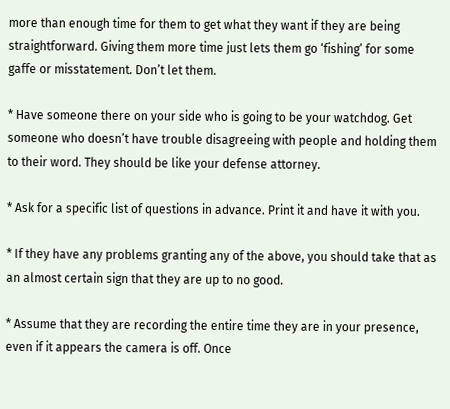more than enough time for them to get what they want if they are being straightforward. Giving them more time just lets them go ‘fishing’ for some gaffe or misstatement. Don’t let them.

* Have someone there on your side who is going to be your watchdog. Get someone who doesn’t have trouble disagreeing with people and holding them to their word. They should be like your defense attorney.

* Ask for a specific list of questions in advance. Print it and have it with you.

* If they have any problems granting any of the above, you should take that as an almost certain sign that they are up to no good.

* Assume that they are recording the entire time they are in your presence, even if it appears the camera is off. Once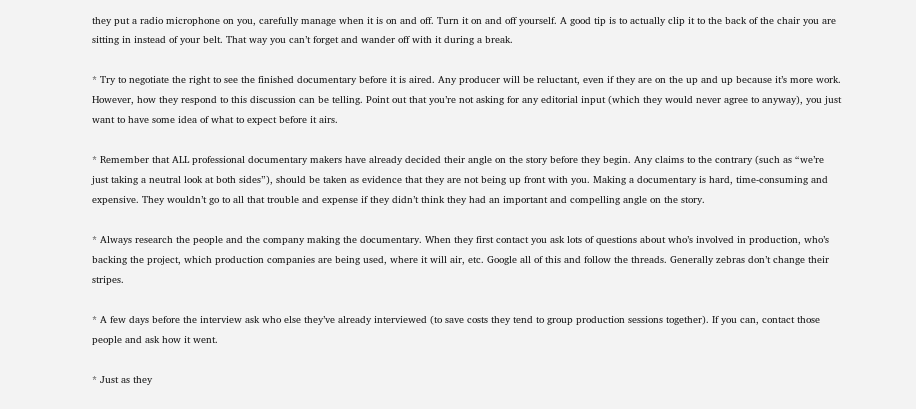they put a radio microphone on you, carefully manage when it is on and off. Turn it on and off yourself. A good tip is to actually clip it to the back of the chair you are sitting in instead of your belt. That way you can’t forget and wander off with it during a break.

* Try to negotiate the right to see the finished documentary before it is aired. Any producer will be reluctant, even if they are on the up and up because it’s more work. However, how they respond to this discussion can be telling. Point out that you’re not asking for any editorial input (which they would never agree to anyway), you just want to have some idea of what to expect before it airs.

* Remember that ALL professional documentary makers have already decided their angle on the story before they begin. Any claims to the contrary (such as “we’re just taking a neutral look at both sides”), should be taken as evidence that they are not being up front with you. Making a documentary is hard, time-consuming and expensive. They wouldn’t go to all that trouble and expense if they didn’t think they had an important and compelling angle on the story.

* Always research the people and the company making the documentary. When they first contact you ask lots of questions about who’s involved in production, who’s backing the project, which production companies are being used, where it will air, etc. Google all of this and follow the threads. Generally zebras don’t change their stripes.

* A few days before the interview ask who else they’ve already interviewed (to save costs they tend to group production sessions together). If you can, contact those people and ask how it went.

* Just as they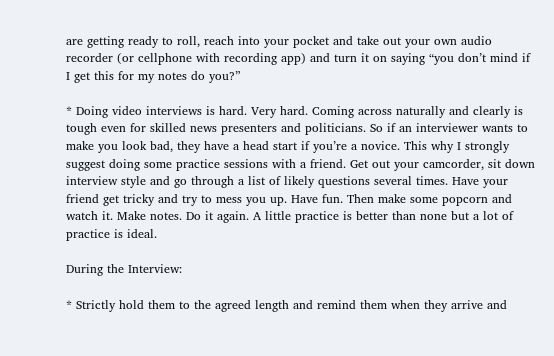are getting ready to roll, reach into your pocket and take out your own audio recorder (or cellphone with recording app) and turn it on saying “you don’t mind if I get this for my notes do you?”

* Doing video interviews is hard. Very hard. Coming across naturally and clearly is tough even for skilled news presenters and politicians. So if an interviewer wants to make you look bad, they have a head start if you’re a novice. This why I strongly suggest doing some practice sessions with a friend. Get out your camcorder, sit down interview style and go through a list of likely questions several times. Have your friend get tricky and try to mess you up. Have fun. Then make some popcorn and watch it. Make notes. Do it again. A little practice is better than none but a lot of practice is ideal.

During the Interview:

* Strictly hold them to the agreed length and remind them when they arrive and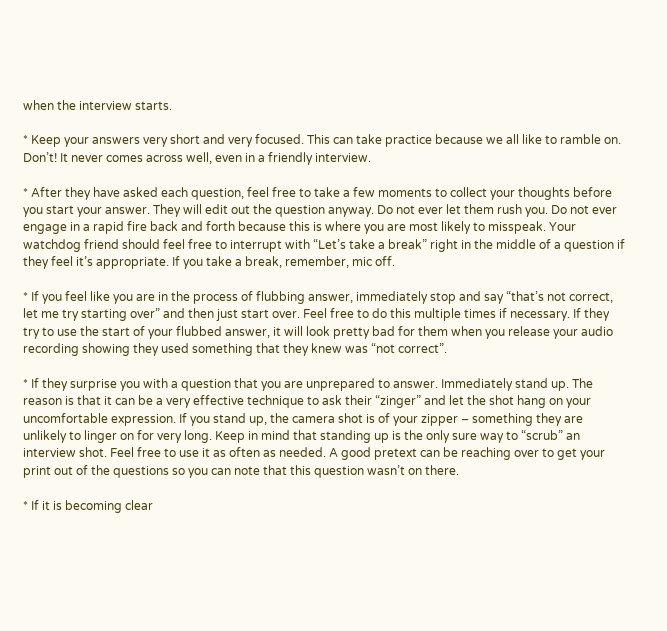when the interview starts.

* Keep your answers very short and very focused. This can take practice because we all like to ramble on. Don’t! It never comes across well, even in a friendly interview.

* After they have asked each question, feel free to take a few moments to collect your thoughts before you start your answer. They will edit out the question anyway. Do not ever let them rush you. Do not ever engage in a rapid fire back and forth because this is where you are most likely to misspeak. Your watchdog friend should feel free to interrupt with “Let’s take a break” right in the middle of a question if they feel it’s appropriate. If you take a break, remember, mic off.

* If you feel like you are in the process of flubbing answer, immediately stop and say “that’s not correct, let me try starting over” and then just start over. Feel free to do this multiple times if necessary. If they try to use the start of your flubbed answer, it will look pretty bad for them when you release your audio recording showing they used something that they knew was “not correct”.

* If they surprise you with a question that you are unprepared to answer. Immediately stand up. The reason is that it can be a very effective technique to ask their “zinger” and let the shot hang on your uncomfortable expression. If you stand up, the camera shot is of your zipper – something they are unlikely to linger on for very long. Keep in mind that standing up is the only sure way to “scrub” an interview shot. Feel free to use it as often as needed. A good pretext can be reaching over to get your print out of the questions so you can note that this question wasn’t on there.

* If it is becoming clear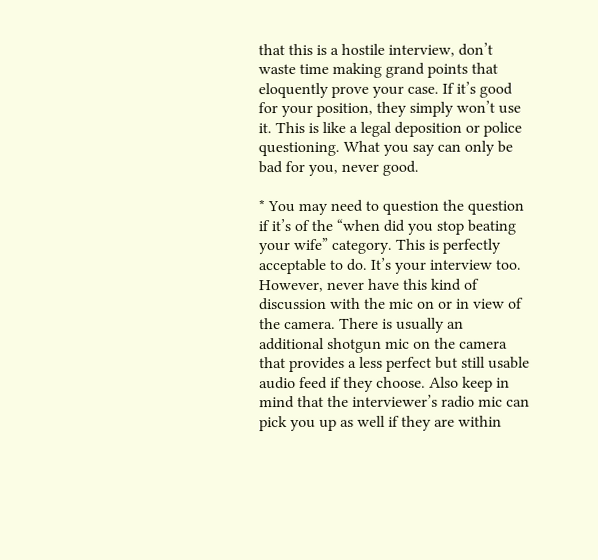that this is a hostile interview, don’t waste time making grand points that eloquently prove your case. If it’s good for your position, they simply won’t use it. This is like a legal deposition or police questioning. What you say can only be bad for you, never good.

* You may need to question the question if it’s of the “when did you stop beating your wife” category. This is perfectly acceptable to do. It’s your interview too. However, never have this kind of discussion with the mic on or in view of the camera. There is usually an additional shotgun mic on the camera that provides a less perfect but still usable audio feed if they choose. Also keep in mind that the interviewer’s radio mic can pick you up as well if they are within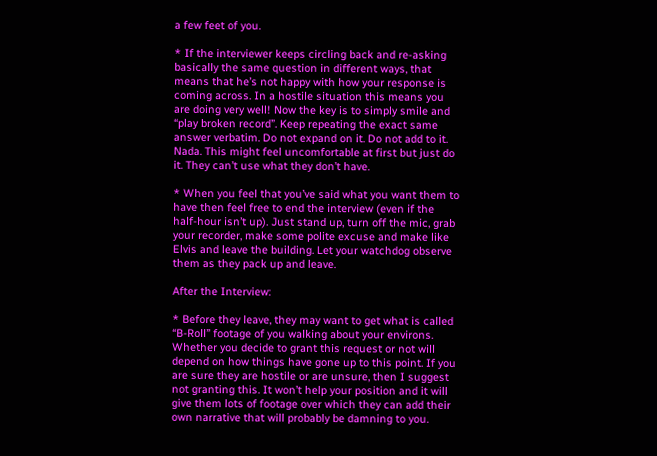a few feet of you.

* If the interviewer keeps circling back and re-asking basically the same question in different ways, that means that he’s not happy with how your response is coming across. In a hostile situation this means you are doing very well! Now the key is to simply smile and “play broken record”. Keep repeating the exact same answer verbatim. Do not expand on it. Do not add to it. Nada. This might feel uncomfortable at first but just do it. They can’t use what they don’t have.

* When you feel that you’ve said what you want them to have then feel free to end the interview (even if the half-hour isn’t up). Just stand up, turn off the mic, grab your recorder, make some polite excuse and make like Elvis and leave the building. Let your watchdog observe them as they pack up and leave.

After the Interview:

* Before they leave, they may want to get what is called “B-Roll” footage of you walking about your environs. Whether you decide to grant this request or not will depend on how things have gone up to this point. If you are sure they are hostile or are unsure, then I suggest not granting this. It won’t help your position and it will give them lots of footage over which they can add their own narrative that will probably be damning to you.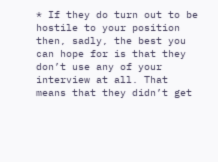* If they do turn out to be hostile to your position then, sadly, the best you can hope for is that they don’t use any of your interview at all. That means that they didn’t get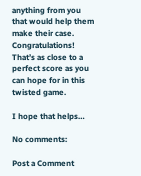anything from you that would help them make their case. Congratulations! That’s as close to a perfect score as you can hope for in this twisted game.

I hope that helps…

No comments:

Post a Comment